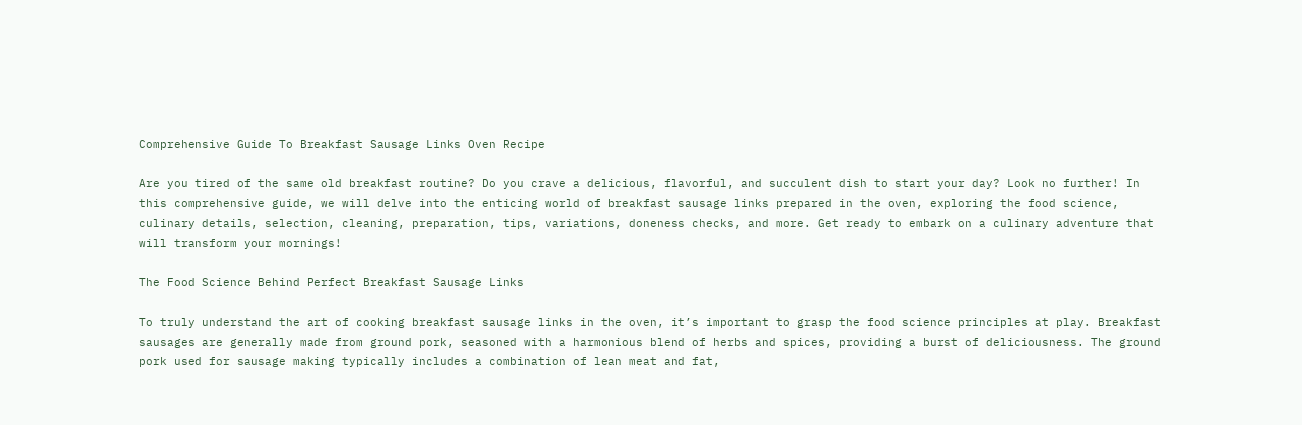Comprehensive Guide To Breakfast Sausage Links Oven Recipe

Are you tired of the same old breakfast routine? Do you crave a delicious, flavorful, and succulent dish to start your day? Look no further! In this comprehensive guide, we will delve into the enticing world of breakfast sausage links prepared in the oven, exploring the food science, culinary details, selection, cleaning, preparation, tips, variations, doneness checks, and more. Get ready to embark on a culinary adventure that will transform your mornings!

The Food Science Behind Perfect Breakfast Sausage Links

To truly understand the art of cooking breakfast sausage links in the oven, it’s important to grasp the food science principles at play. Breakfast sausages are generally made from ground pork, seasoned with a harmonious blend of herbs and spices, providing a burst of deliciousness. The ground pork used for sausage making typically includes a combination of lean meat and fat,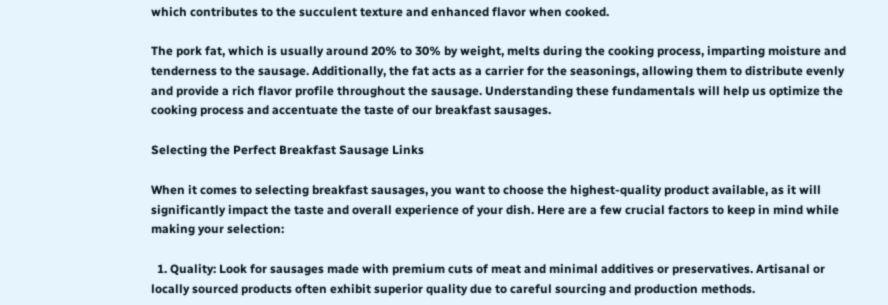which contributes to the succulent texture and enhanced flavor when cooked.

The pork fat, which is usually around 20% to 30% by weight, melts during the cooking process, imparting moisture and tenderness to the sausage. Additionally, the fat acts as a carrier for the seasonings, allowing them to distribute evenly and provide a rich flavor profile throughout the sausage. Understanding these fundamentals will help us optimize the cooking process and accentuate the taste of our breakfast sausages.

Selecting the Perfect Breakfast Sausage Links

When it comes to selecting breakfast sausages, you want to choose the highest-quality product available, as it will significantly impact the taste and overall experience of your dish. Here are a few crucial factors to keep in mind while making your selection:

  1. Quality: Look for sausages made with premium cuts of meat and minimal additives or preservatives. Artisanal or locally sourced products often exhibit superior quality due to careful sourcing and production methods.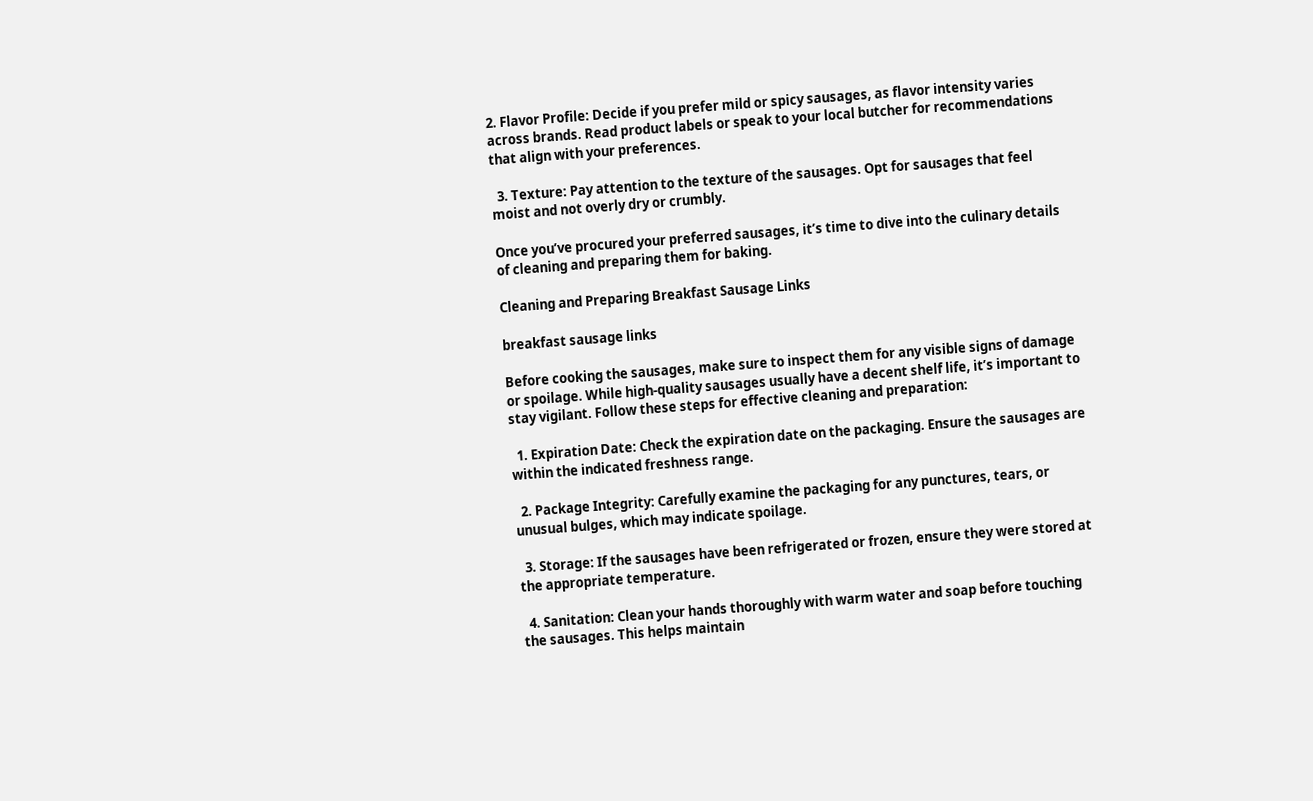2. Flavor Profile: Decide if you prefer mild or spicy sausages, as flavor intensity varies across brands. Read product labels or speak to your local butcher for recommendations that align with your preferences.

  3. Texture: Pay attention to the texture of the sausages. Opt for sausages that feel moist and not overly dry or crumbly.

Once you’ve procured your preferred sausages, it’s time to dive into the culinary details of cleaning and preparing them for baking.

Cleaning and Preparing Breakfast Sausage Links

breakfast sausage links

Before cooking the sausages, make sure to inspect them for any visible signs of damage or spoilage. While high-quality sausages usually have a decent shelf life, it’s important to stay vigilant. Follow these steps for effective cleaning and preparation:

  1. Expiration Date: Check the expiration date on the packaging. Ensure the sausages are within the indicated freshness range.

  2. Package Integrity: Carefully examine the packaging for any punctures, tears, or unusual bulges, which may indicate spoilage.

  3. Storage: If the sausages have been refrigerated or frozen, ensure they were stored at the appropriate temperature.

  4. Sanitation: Clean your hands thoroughly with warm water and soap before touching the sausages. This helps maintain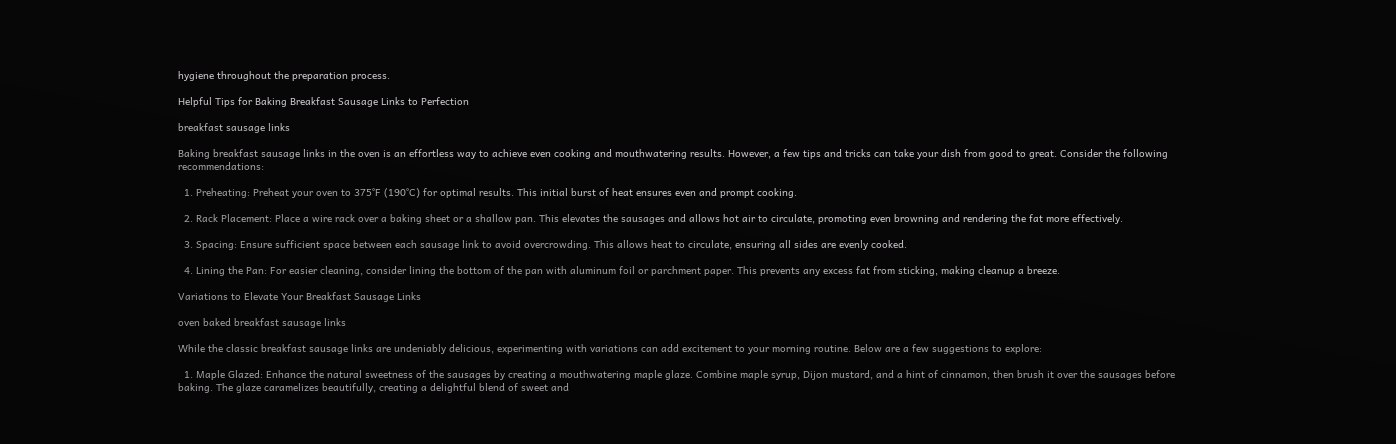hygiene throughout the preparation process.

Helpful Tips for Baking Breakfast Sausage Links to Perfection

breakfast sausage links

Baking breakfast sausage links in the oven is an effortless way to achieve even cooking and mouthwatering results. However, a few tips and tricks can take your dish from good to great. Consider the following recommendations:

  1. Preheating: Preheat your oven to 375°F (190°C) for optimal results. This initial burst of heat ensures even and prompt cooking.

  2. Rack Placement: Place a wire rack over a baking sheet or a shallow pan. This elevates the sausages and allows hot air to circulate, promoting even browning and rendering the fat more effectively.

  3. Spacing: Ensure sufficient space between each sausage link to avoid overcrowding. This allows heat to circulate, ensuring all sides are evenly cooked.

  4. Lining the Pan: For easier cleaning, consider lining the bottom of the pan with aluminum foil or parchment paper. This prevents any excess fat from sticking, making cleanup a breeze.

Variations to Elevate Your Breakfast Sausage Links

oven baked breakfast sausage links

While the classic breakfast sausage links are undeniably delicious, experimenting with variations can add excitement to your morning routine. Below are a few suggestions to explore:

  1. Maple Glazed: Enhance the natural sweetness of the sausages by creating a mouthwatering maple glaze. Combine maple syrup, Dijon mustard, and a hint of cinnamon, then brush it over the sausages before baking. The glaze caramelizes beautifully, creating a delightful blend of sweet and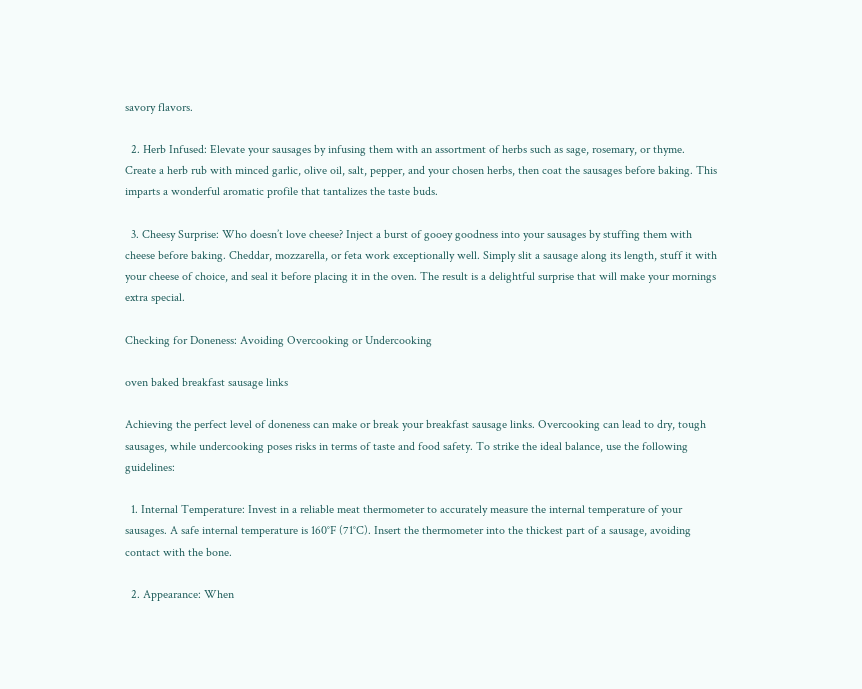savory flavors.

  2. Herb Infused: Elevate your sausages by infusing them with an assortment of herbs such as sage, rosemary, or thyme. Create a herb rub with minced garlic, olive oil, salt, pepper, and your chosen herbs, then coat the sausages before baking. This imparts a wonderful aromatic profile that tantalizes the taste buds.

  3. Cheesy Surprise: Who doesn’t love cheese? Inject a burst of gooey goodness into your sausages by stuffing them with cheese before baking. Cheddar, mozzarella, or feta work exceptionally well. Simply slit a sausage along its length, stuff it with your cheese of choice, and seal it before placing it in the oven. The result is a delightful surprise that will make your mornings extra special.

Checking for Doneness: Avoiding Overcooking or Undercooking

oven baked breakfast sausage links

Achieving the perfect level of doneness can make or break your breakfast sausage links. Overcooking can lead to dry, tough sausages, while undercooking poses risks in terms of taste and food safety. To strike the ideal balance, use the following guidelines:

  1. Internal Temperature: Invest in a reliable meat thermometer to accurately measure the internal temperature of your sausages. A safe internal temperature is 160°F (71°C). Insert the thermometer into the thickest part of a sausage, avoiding contact with the bone.

  2. Appearance: When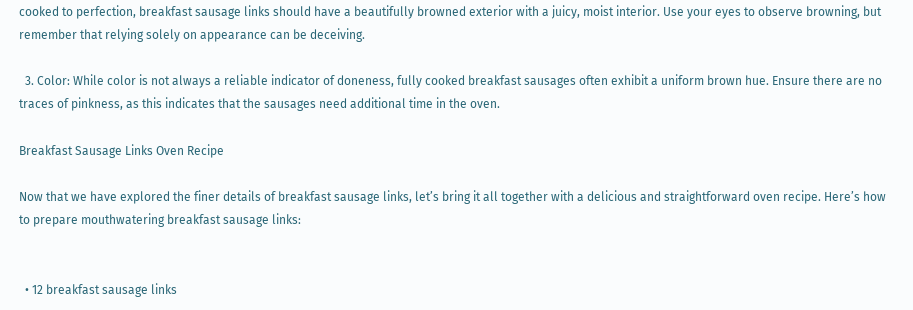cooked to perfection, breakfast sausage links should have a beautifully browned exterior with a juicy, moist interior. Use your eyes to observe browning, but remember that relying solely on appearance can be deceiving.

  3. Color: While color is not always a reliable indicator of doneness, fully cooked breakfast sausages often exhibit a uniform brown hue. Ensure there are no traces of pinkness, as this indicates that the sausages need additional time in the oven.

Breakfast Sausage Links Oven Recipe

Now that we have explored the finer details of breakfast sausage links, let’s bring it all together with a delicious and straightforward oven recipe. Here’s how to prepare mouthwatering breakfast sausage links:


  • 12 breakfast sausage links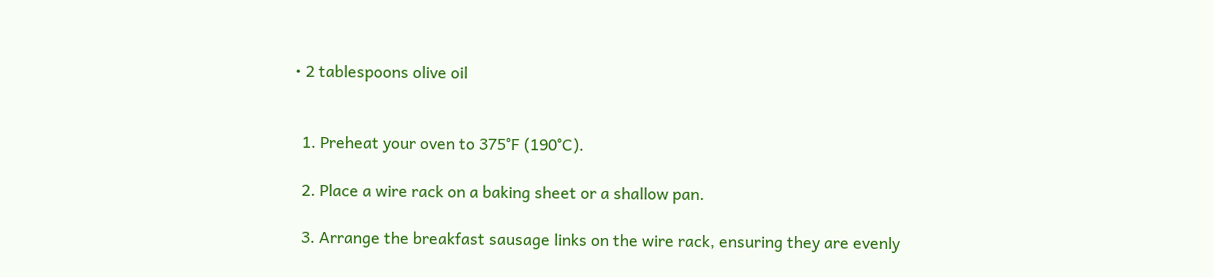• 2 tablespoons olive oil


  1. Preheat your oven to 375°F (190°C).

  2. Place a wire rack on a baking sheet or a shallow pan.

  3. Arrange the breakfast sausage links on the wire rack, ensuring they are evenly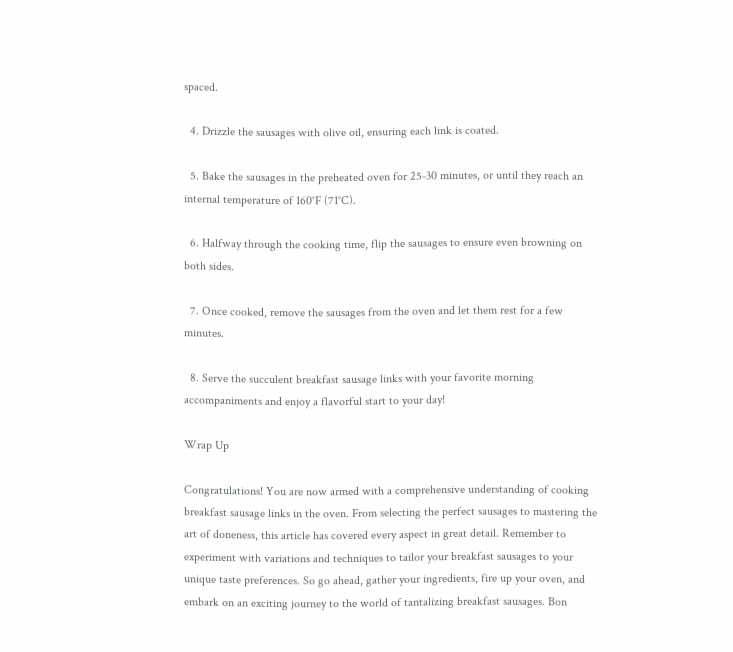spaced.

  4. Drizzle the sausages with olive oil, ensuring each link is coated.

  5. Bake the sausages in the preheated oven for 25-30 minutes, or until they reach an internal temperature of 160°F (71°C).

  6. Halfway through the cooking time, flip the sausages to ensure even browning on both sides.

  7. Once cooked, remove the sausages from the oven and let them rest for a few minutes.

  8. Serve the succulent breakfast sausage links with your favorite morning accompaniments and enjoy a flavorful start to your day!

Wrap Up

Congratulations! You are now armed with a comprehensive understanding of cooking breakfast sausage links in the oven. From selecting the perfect sausages to mastering the art of doneness, this article has covered every aspect in great detail. Remember to experiment with variations and techniques to tailor your breakfast sausages to your unique taste preferences. So go ahead, gather your ingredients, fire up your oven, and embark on an exciting journey to the world of tantalizing breakfast sausages. Bon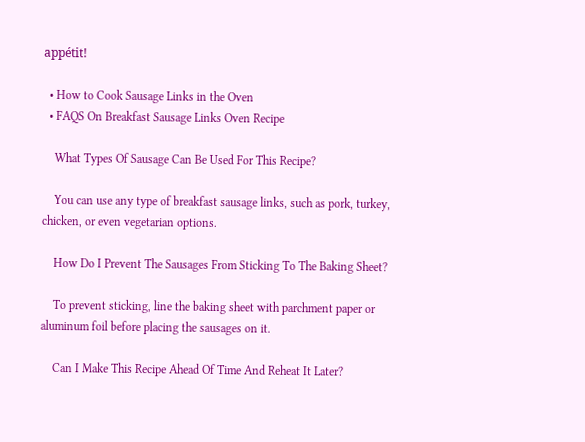appétit!

  • How to Cook Sausage Links in the Oven
  • FAQS On Breakfast Sausage Links Oven Recipe

    What Types Of Sausage Can Be Used For This Recipe?

    You can use any type of breakfast sausage links, such as pork, turkey, chicken, or even vegetarian options.

    How Do I Prevent The Sausages From Sticking To The Baking Sheet?

    To prevent sticking, line the baking sheet with parchment paper or aluminum foil before placing the sausages on it.

    Can I Make This Recipe Ahead Of Time And Reheat It Later?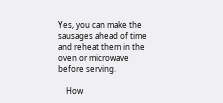Yes, you can make the sausages ahead of time and reheat them in the oven or microwave before serving.

    How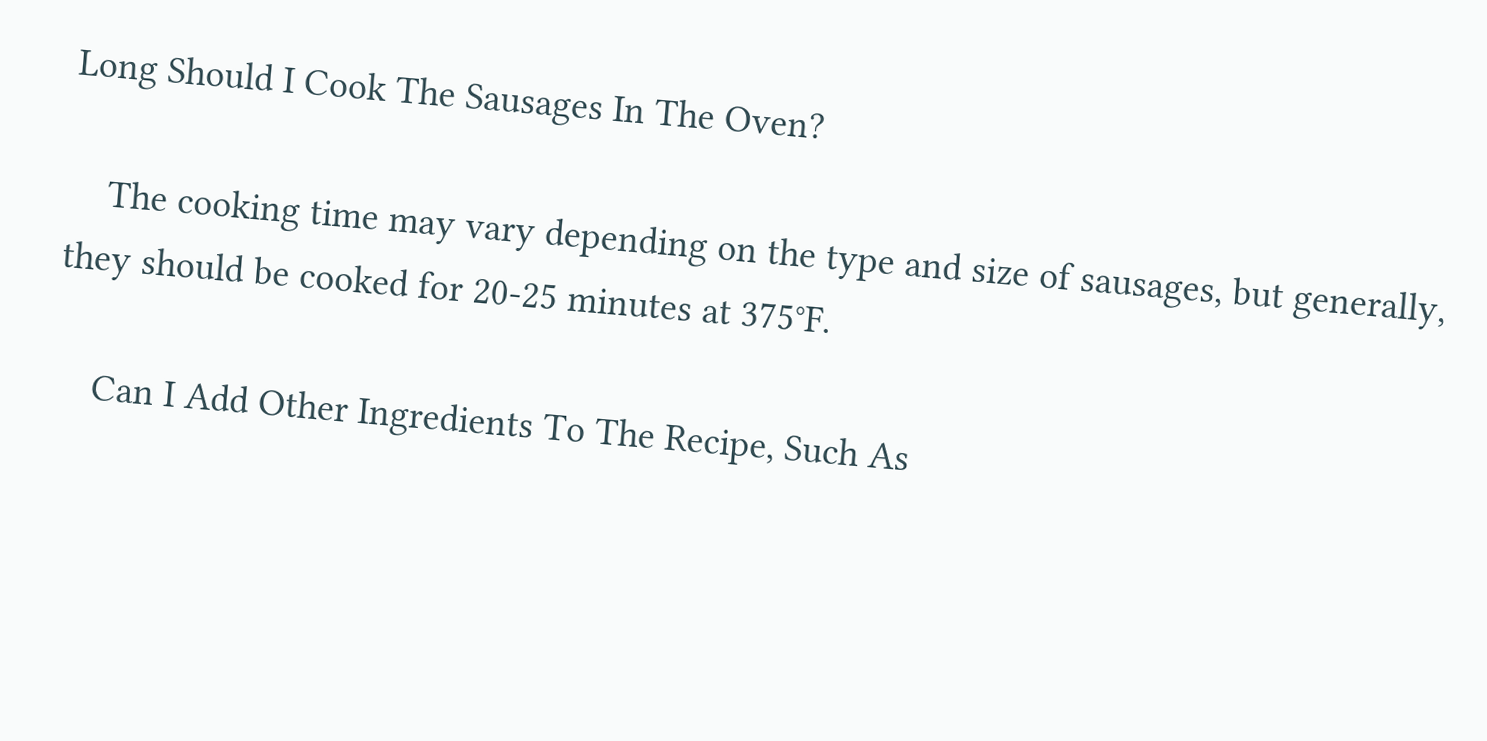Long Should I Cook The Sausages In The Oven?

    The cooking time may vary depending on the type and size of sausages, but generally, they should be cooked for 20-25 minutes at 375°F.

    Can I Add Other Ingredients To The Recipe, Such As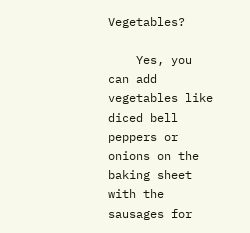Vegetables?

    Yes, you can add vegetables like diced bell peppers or onions on the baking sheet with the sausages for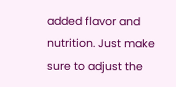added flavor and nutrition. Just make sure to adjust the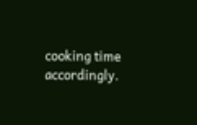cooking time accordingly.